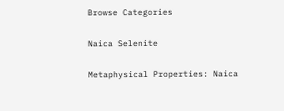Browse Categories

Naica Selenite

Metaphysical Properties: Naica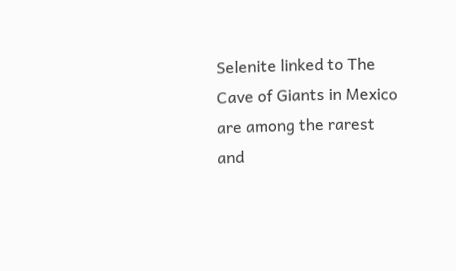Selenite linked to The Cave of Giants in Mexico are among the rarest and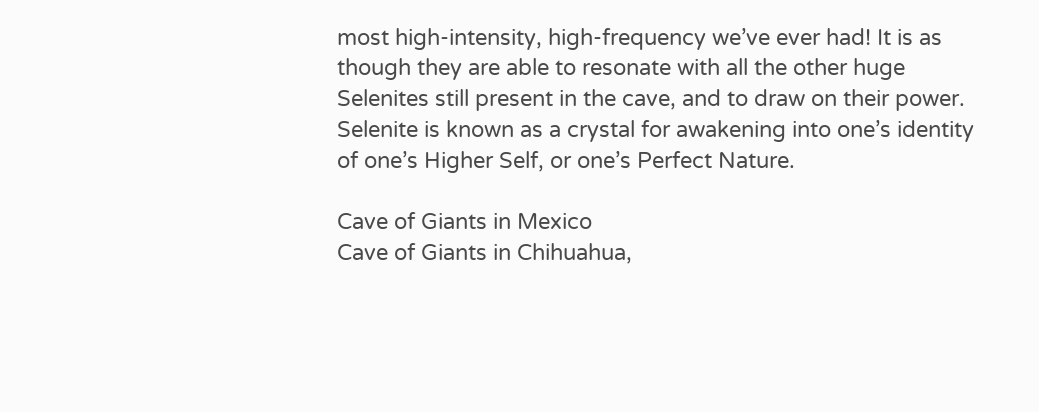most high-intensity, high-frequency we’ve ever had! It is as though they are able to resonate with all the other huge Selenites still present in the cave, and to draw on their power. Selenite is known as a crystal for awakening into one’s identity of one’s Higher Self, or one’s Perfect Nature.

Cave of Giants in Mexico
Cave of Giants in Chihuahua,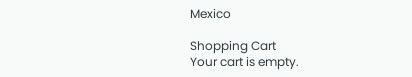Mexico

Shopping Cart
Your cart is empty.